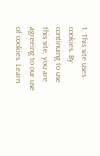1. This site uses cookies. By continuing to use this site, you are agreeing to our use of cookies. Learn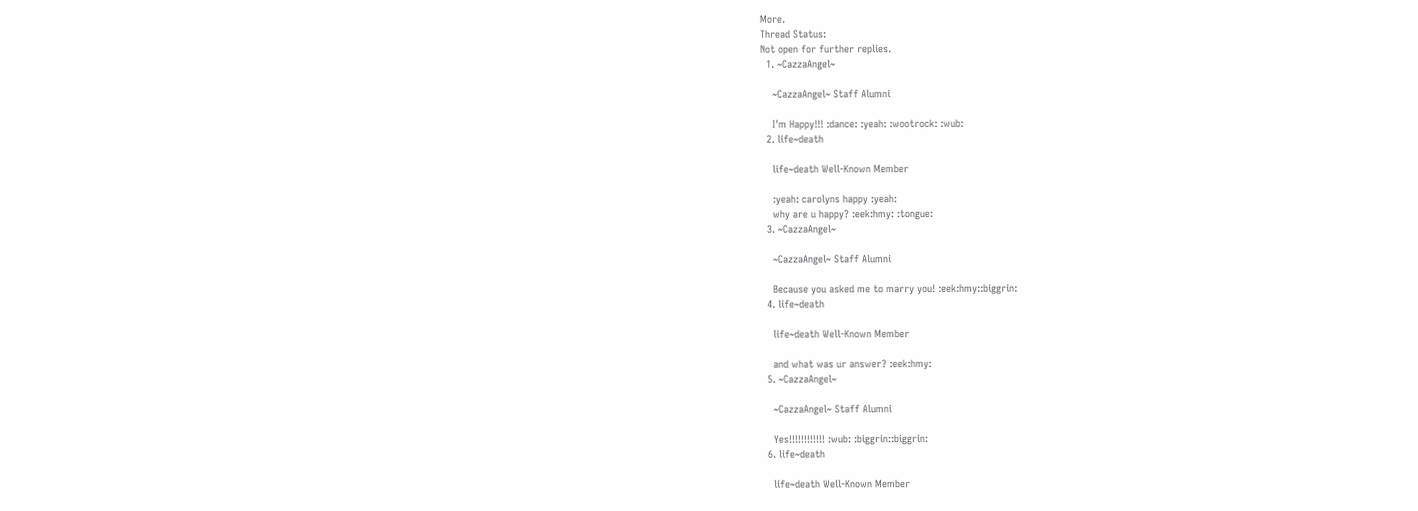More.
Thread Status:
Not open for further replies.
  1. ~CazzaAngel~

    ~CazzaAngel~ Staff Alumni

    I'm Happy!!! :dance: :yeah: :wootrock: :wub:
  2. life~death

    life~death Well-Known Member

    :yeah: carolyns happy :yeah:
    why are u happy? :eek:hmy: :tongue:
  3. ~CazzaAngel~

    ~CazzaAngel~ Staff Alumni

    Because you asked me to marry you! :eek:hmy::biggrin:
  4. life~death

    life~death Well-Known Member

    and what was ur answer? :eek:hmy:
  5. ~CazzaAngel~

    ~CazzaAngel~ Staff Alumni

    Yes!!!!!!!!!!!! :wub: :biggrin::biggrin:
  6. life~death

    life~death Well-Known Member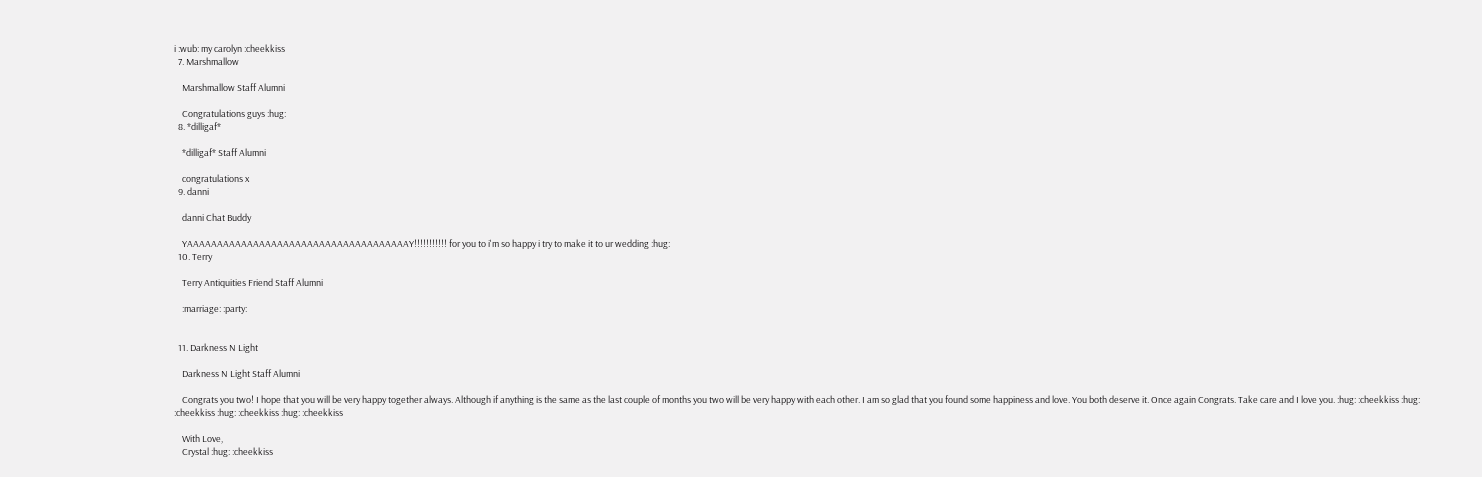i :wub: my carolyn :cheekkiss
  7. Marshmallow

    Marshmallow Staff Alumni

    Congratulations guys :hug:
  8. *dilligaf*

    *dilligaf* Staff Alumni

    congratulations x
  9. danni

    danni Chat Buddy

    YAAAAAAAAAAAAAAAAAAAAAAAAAAAAAAAAAAAAAY!!!!!!!!!!! for you to i'm so happy i try to make it to ur wedding :hug:
  10. Terry

    Terry Antiquities Friend Staff Alumni

    :marriage: :party:


  11. Darkness N Light

    Darkness N Light Staff Alumni

    Congrats you two! I hope that you will be very happy together always. Although if anything is the same as the last couple of months you two will be very happy with each other. I am so glad that you found some happiness and love. You both deserve it. Once again Congrats. Take care and I love you. :hug: :cheekkiss :hug: :cheekkiss :hug: :cheekkiss :hug: :cheekkiss

    With Love,
    Crystal :hug: :cheekkiss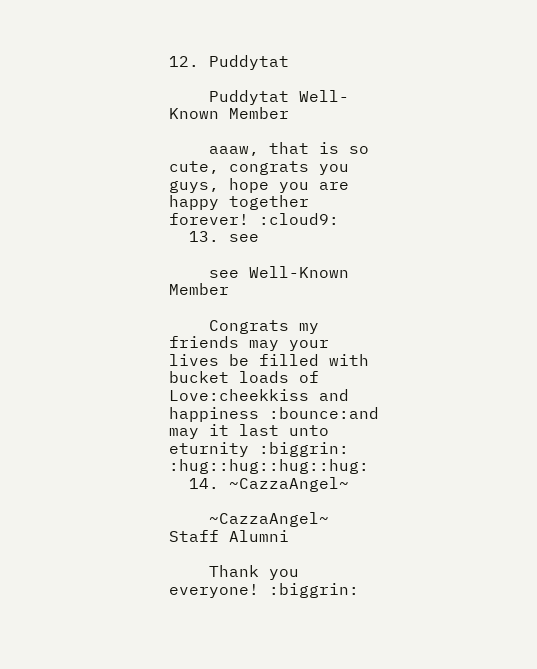12. Puddytat

    Puddytat Well-Known Member

    aaaw, that is so cute, congrats you guys, hope you are happy together forever! :cloud9:
  13. see

    see Well-Known Member

    Congrats my friends may your lives be filled with bucket loads of Love:cheekkiss and happiness :bounce:and may it last unto eturnity :biggrin: :hug::hug::hug::hug:
  14. ~CazzaAngel~

    ~CazzaAngel~ Staff Alumni

    Thank you everyone! :biggrin: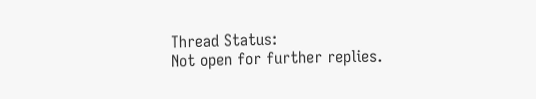Thread Status:
Not open for further replies.